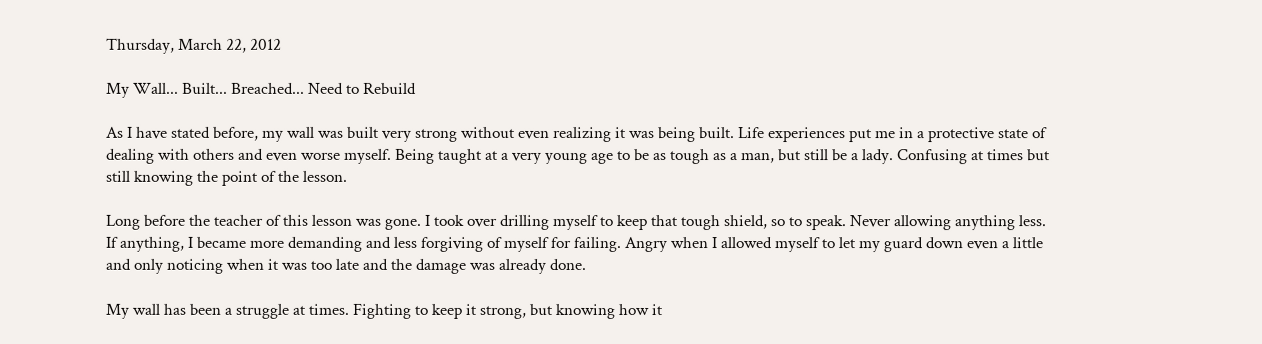Thursday, March 22, 2012

My Wall... Built... Breached... Need to Rebuild

As I have stated before, my wall was built very strong without even realizing it was being built. Life experiences put me in a protective state of dealing with others and even worse myself. Being taught at a very young age to be as tough as a man, but still be a lady. Confusing at times but still knowing the point of the lesson.

Long before the teacher of this lesson was gone. I took over drilling myself to keep that tough shield, so to speak. Never allowing anything less. If anything, I became more demanding and less forgiving of myself for failing. Angry when I allowed myself to let my guard down even a little and only noticing when it was too late and the damage was already done.

My wall has been a struggle at times. Fighting to keep it strong, but knowing how it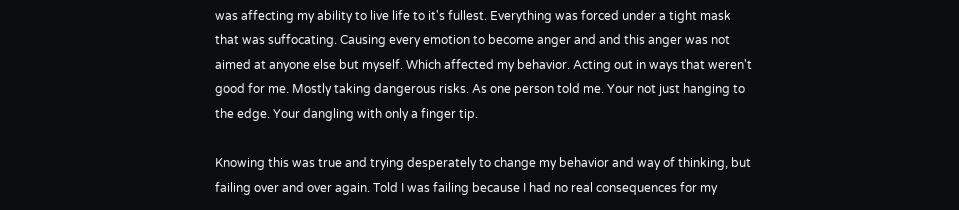was affecting my ability to live life to it's fullest. Everything was forced under a tight mask that was suffocating. Causing every emotion to become anger and and this anger was not aimed at anyone else but myself. Which affected my behavior. Acting out in ways that weren't good for me. Mostly taking dangerous risks. As one person told me. Your not just hanging to the edge. Your dangling with only a finger tip.

Knowing this was true and trying desperately to change my behavior and way of thinking, but failing over and over again. Told I was failing because I had no real consequences for my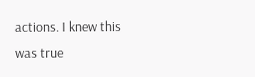actions. I knew this was true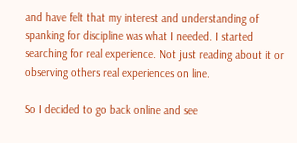and have felt that my interest and understanding of spanking for discipline was what I needed. I started searching for real experience. Not just reading about it or observing others real experiences on line.

So I decided to go back online and see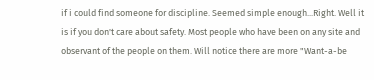if i could find someone for discipline. Seemed simple enough...Right. Well it is if you don't care about safety. Most people who have been on any site and observant of the people on them. Will notice there are more "Want-a-be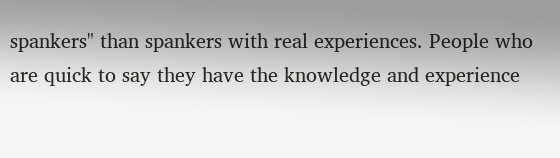spankers" than spankers with real experiences. People who are quick to say they have the knowledge and experience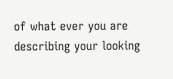of what ever you are describing your looking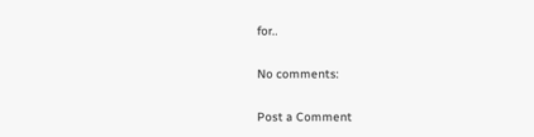for..

No comments:

Post a Comment